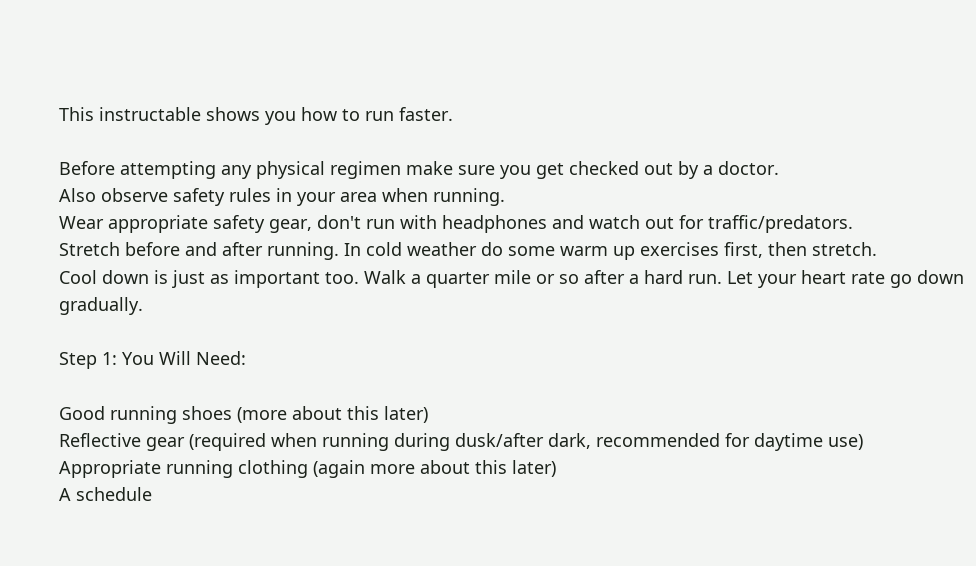This instructable shows you how to run faster.

Before attempting any physical regimen make sure you get checked out by a doctor.
Also observe safety rules in your area when running.
Wear appropriate safety gear, don't run with headphones and watch out for traffic/predators.
Stretch before and after running. In cold weather do some warm up exercises first, then stretch.
Cool down is just as important too. Walk a quarter mile or so after a hard run. Let your heart rate go down gradually.

Step 1: You Will Need:

Good running shoes (more about this later)
Reflective gear (required when running during dusk/after dark, recommended for daytime use)
Appropriate running clothing (again more about this later)
A schedule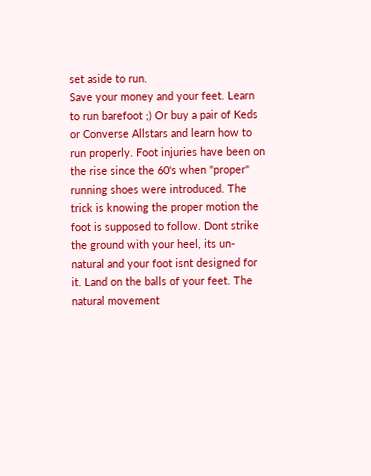set aside to run.
Save your money and your feet. Learn to run barefoot ;) Or buy a pair of Keds or Converse Allstars and learn how to run properly. Foot injuries have been on the rise since the 60's when "proper" running shoes were introduced. The trick is knowing the proper motion the foot is supposed to follow. Dont strike the ground with your heel, its un-natural and your foot isnt designed for it. Land on the balls of your feet. The natural movement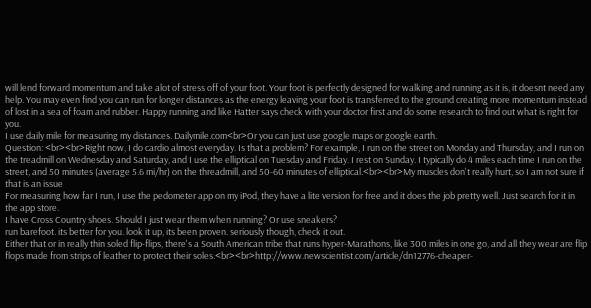will lend forward momentum and take alot of stress off of your foot. Your foot is perfectly designed for walking and running as it is, it doesnt need any help. You may even find you can run for longer distances as the energy leaving your foot is transferred to the ground creating more momentum instead of lost in a sea of foam and rubber. Happy running and like Hatter says check with your doctor first and do some research to find out what is right for you.
I use daily mile for measuring my distances. Dailymile.com<br>Or you can just use google maps or google earth.
Question: <br><br>Right now, I do cardio almost everyday. Is that a problem? For example, I run on the street on Monday and Thursday, and I run on the treadmill on Wednesday and Saturday, and I use the elliptical on Tuesday and Friday. I rest on Sunday. I typically do 4 miles each time I run on the street, and 50 minutes (average 5.6 mi/hr) on the threadmill, and 50-60 minutes of elliptical.<br><br>My muscles don't really hurt, so I am not sure if that is an issue
For measuring how far I run, I use the pedometer app on my iPod, they have a lite version for free and it does the job pretty well. Just search for it in the app store.
I have Cross Country shoes. Should I just wear them when running? Or use sneakers?
run barefoot. its better for you. look it up, its been proven. seriously though, check it out.
Either that or in really thin soled flip-flips, there's a South American tribe that runs hyper-Marathons, like 300 miles in one go, and all they wear are flip flops made from strips of leather to protect their soles.<br><br>http://www.newscientist.com/article/dn12776-cheaper-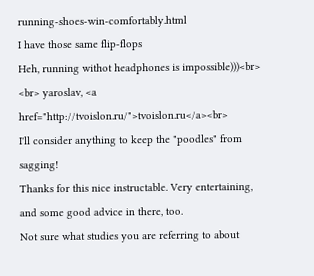running-shoes-win-comfortably.html
I have those same flip-flops
Heh, running withot headphones is impossible)))<br> <br> yaroslav, <a href="http://tvoislon.ru/">tvoislon.ru</a><br>
I'll consider anything to keep the "poodles" from sagging!
Thanks for this nice instructable. Very entertaining, and some good advice in there, too.
Not sure what studies you are referring to about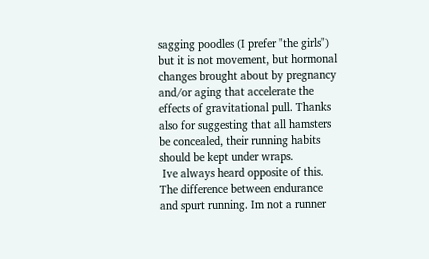sagging poodles (I prefer "the girls") but it is not movement, but hormonal changes brought about by pregnancy and/or aging that accelerate the effects of gravitational pull. Thanks also for suggesting that all hamsters be concealed, their running habits should be kept under wraps.
 Ive always heard opposite of this. The difference between endurance and spurt running. Im not a runner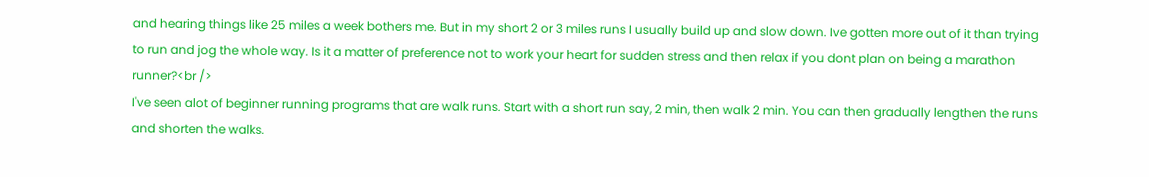and hearing things like 25 miles a week bothers me. But in my short 2 or 3 miles runs I usually build up and slow down. Ive gotten more out of it than trying to run and jog the whole way. Is it a matter of preference not to work your heart for sudden stress and then relax if you dont plan on being a marathon runner?<br />
I've seen alot of beginner running programs that are walk runs. Start with a short run say, 2 min, then walk 2 min. You can then gradually lengthen the runs and shorten the walks.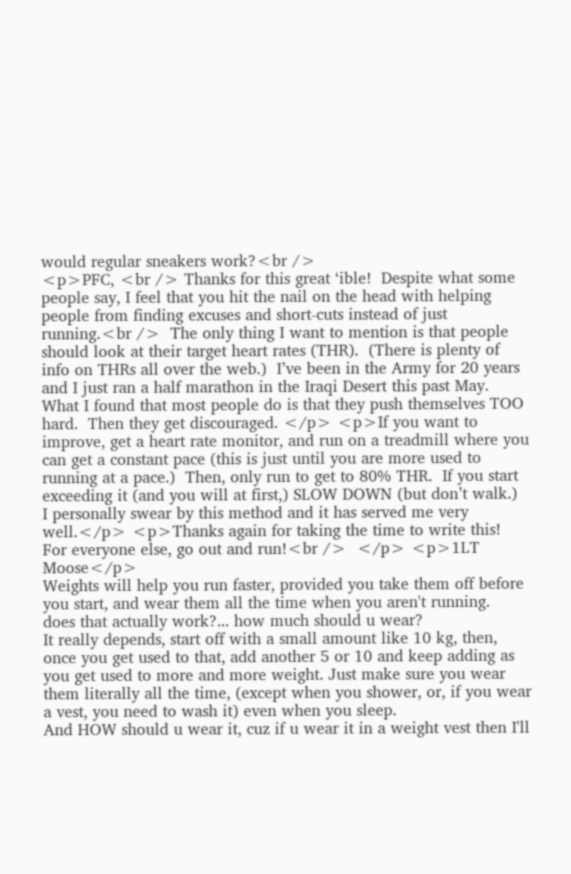would regular sneakers work?<br />
<p>PFC, <br /> Thanks for this great ‘ible!  Despite what some people say, I feel that you hit the nail on the head with helping people from finding excuses and short-cuts instead of just running.<br />  The only thing I want to mention is that people should look at their target heart rates (THR).  (There is plenty of info on THRs all over the web.)  I’ve been in the Army for 20 years and I just ran a half marathon in the Iraqi Desert this past May.  What I found that most people do is that they push themselves TOO hard.  Then they get discouraged. </p> <p>If you want to improve, get a heart rate monitor, and run on a treadmill where you can get a constant pace (this is just until you are more used to running at a pace.)  Then, only run to get to 80% THR.  If you start exceeding it (and you will at first,) SLOW DOWN (but don’t walk.)  I personally swear by this method and it has served me very well.</p> <p>Thanks again for taking the time to write this!  For everyone else, go out and run!<br />  </p> <p>1LT Moose</p>
Weights will help you run faster, provided you take them off before you start, and wear them all the time when you aren't running.
does that actually work?... how much should u wear?
It really depends, start off with a small amount like 10 kg, then, once you get used to that, add another 5 or 10 and keep adding as you get used to more and more weight. Just make sure you wear them literally all the time, (except when you shower, or, if you wear a vest, you need to wash it) even when you sleep.
And HOW should u wear it, cuz if u wear it in a weight vest then I'll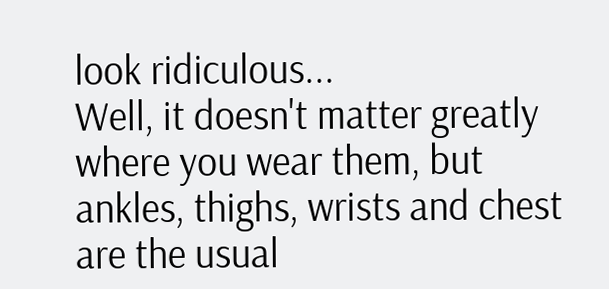look ridiculous...
Well, it doesn't matter greatly where you wear them, but ankles, thighs, wrists and chest are the usual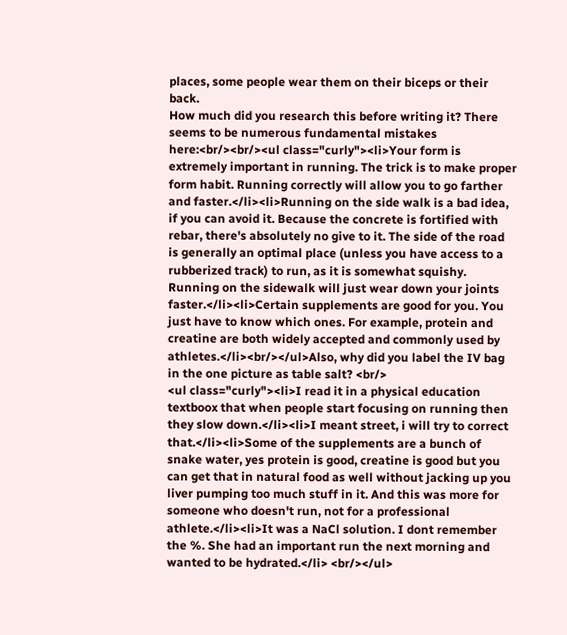places, some people wear them on their biceps or their back.
How much did you research this before writing it? There seems to be numerous fundamental mistakes here:<br/><br/><ul class="curly"><li>Your form is extremely important in running. The trick is to make proper form habit. Running correctly will allow you to go farther and faster.</li><li>Running on the side walk is a bad idea, if you can avoid it. Because the concrete is fortified with rebar, there's absolutely no give to it. The side of the road is generally an optimal place (unless you have access to a rubberized track) to run, as it is somewhat squishy. Running on the sidewalk will just wear down your joints faster.</li><li>Certain supplements are good for you. You just have to know which ones. For example, protein and creatine are both widely accepted and commonly used by athletes.</li><br/></ul>Also, why did you label the IV bag in the one picture as table salt? <br/>
<ul class="curly"><li>I read it in a physical education textboox that when people start focusing on running then they slow down.</li><li>I meant street, i will try to correct that.</li><li>Some of the supplements are a bunch of snake water, yes protein is good, creatine is good but you can get that in natural food as well without jacking up you liver pumping too much stuff in it. And this was more for someone who doesn't run, not for a professional athlete.</li><li>It was a NaCl solution. I dont remember the %. She had an important run the next morning and wanted to be hydrated.</li> <br/></ul>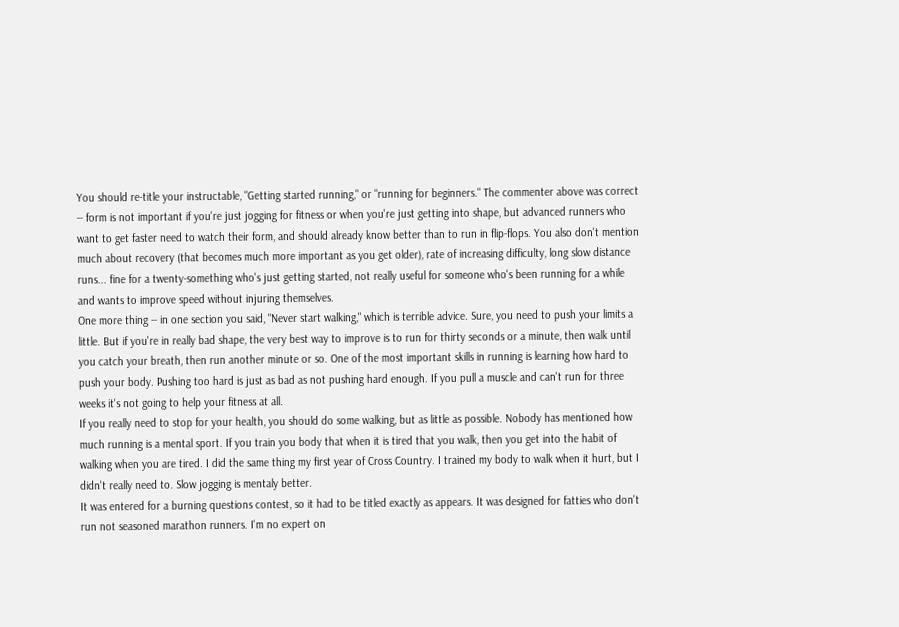You should re-title your instructable, "Getting started running," or "running for beginners." The commenter above was correct -- form is not important if you're just jogging for fitness or when you're just getting into shape, but advanced runners who want to get faster need to watch their form, and should already know better than to run in flip-flops. You also don't mention much about recovery (that becomes much more important as you get older), rate of increasing difficulty, long slow distance runs... fine for a twenty-something who's just getting started, not really useful for someone who's been running for a while and wants to improve speed without injuring themselves.
One more thing -- in one section you said, "Never start walking," which is terrible advice. Sure, you need to push your limits a little. But if you're in really bad shape, the very best way to improve is to run for thirty seconds or a minute, then walk until you catch your breath, then run another minute or so. One of the most important skills in running is learning how hard to push your body. Pushing too hard is just as bad as not pushing hard enough. If you pull a muscle and can't run for three weeks it's not going to help your fitness at all.
If you really need to stop for your health, you should do some walking, but as little as possible. Nobody has mentioned how much running is a mental sport. If you train you body that when it is tired that you walk, then you get into the habit of walking when you are tired. I did the same thing my first year of Cross Country. I trained my body to walk when it hurt, but I didn't really need to. Slow jogging is mentaly better.
It was entered for a burning questions contest, so it had to be titled exactly as appears. It was designed for fatties who don't run not seasoned marathon runners. I'm no expert on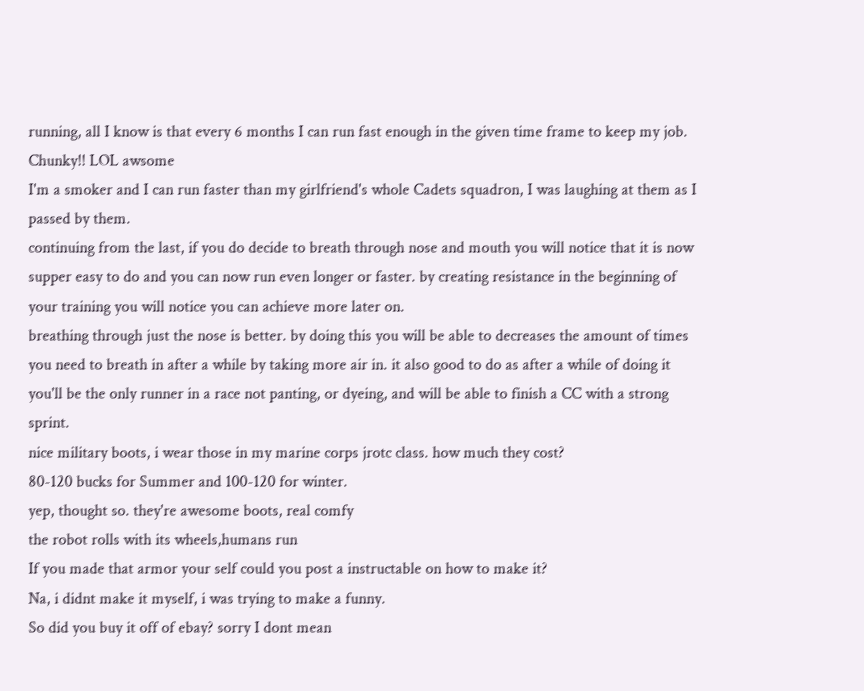running, all I know is that every 6 months I can run fast enough in the given time frame to keep my job.
Chunky!! LOL awsome
I'm a smoker and I can run faster than my girlfriend's whole Cadets squadron, I was laughing at them as I passed by them.
continuing from the last, if you do decide to breath through nose and mouth you will notice that it is now supper easy to do and you can now run even longer or faster. by creating resistance in the beginning of your training you will notice you can achieve more later on.
breathing through just the nose is better. by doing this you will be able to decreases the amount of times you need to breath in after a while by taking more air in. it also good to do as after a while of doing it you'll be the only runner in a race not panting, or dyeing, and will be able to finish a CC with a strong sprint.
nice military boots, i wear those in my marine corps jrotc class. how much they cost?
80-120 bucks for Summer and 100-120 for winter.
yep, thought so. they're awesome boots, real comfy
the robot rolls with its wheels,humans run
If you made that armor your self could you post a instructable on how to make it?
Na, i didnt make it myself, i was trying to make a funny.
So did you buy it off of ebay? sorry I dont mean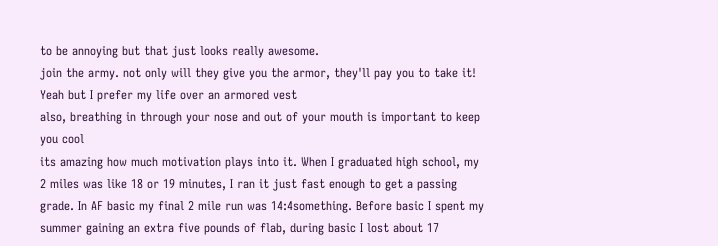to be annoying but that just looks really awesome.
join the army. not only will they give you the armor, they'll pay you to take it!
Yeah but I prefer my life over an armored vest
also, breathing in through your nose and out of your mouth is important to keep you cool
its amazing how much motivation plays into it. When I graduated high school, my 2 miles was like 18 or 19 minutes, I ran it just fast enough to get a passing grade. In AF basic my final 2 mile run was 14:4something. Before basic I spent my summer gaining an extra five pounds of flab, during basic I lost about 17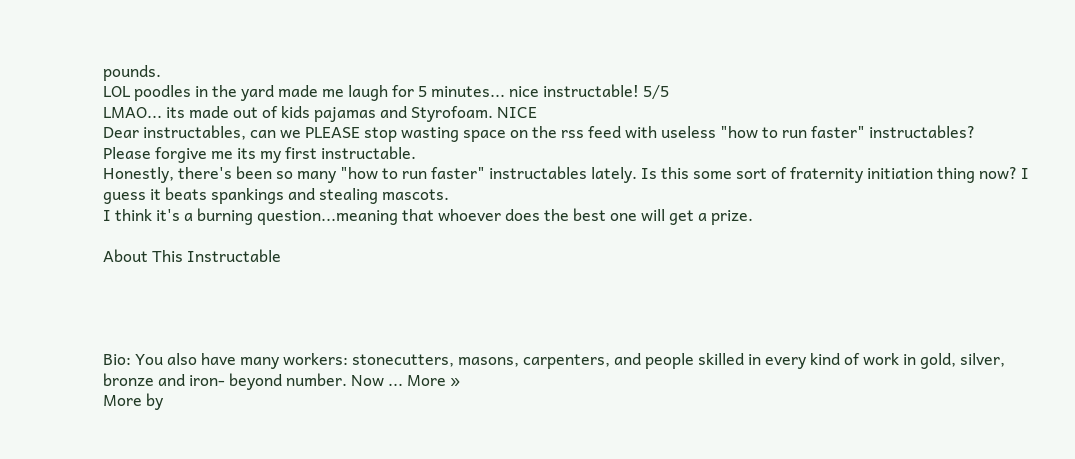pounds.
LOL poodles in the yard made me laugh for 5 minutes... nice instructable! 5/5
LMAO... its made out of kids pajamas and Styrofoam. NICE
Dear instructables, can we PLEASE stop wasting space on the rss feed with useless "how to run faster" instructables?
Please forgive me its my first instructable.
Honestly, there's been so many "how to run faster" instructables lately. Is this some sort of fraternity initiation thing now? I guess it beats spankings and stealing mascots.
I think it's a burning question...meaning that whoever does the best one will get a prize.

About This Instructable




Bio: You also have many workers: stonecutters, masons, carpenters, and people skilled in every kind of work in gold, silver, bronze and iron- beyond number. Now ... More »
More by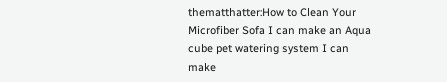thematthatter:How to Clean Your Microfiber Sofa I can make an Aqua cube pet watering system I can make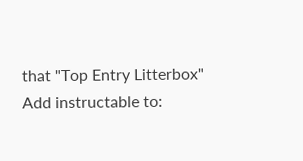that "Top Entry Litterbox"
Add instructable to: